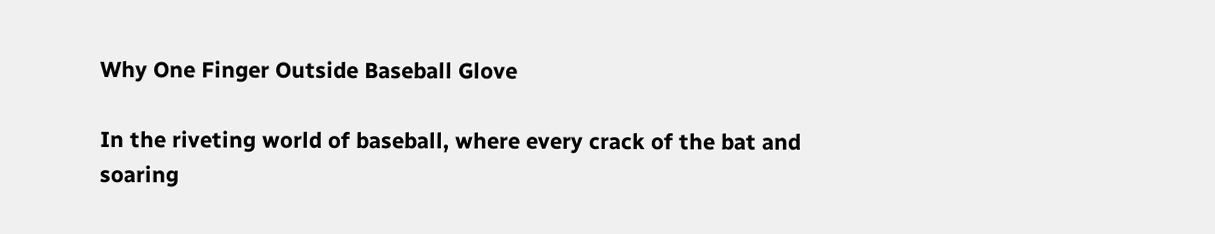Why One Finger Outside Baseball Glove

In the riveting world of baseball, where every crack of the bat and soaring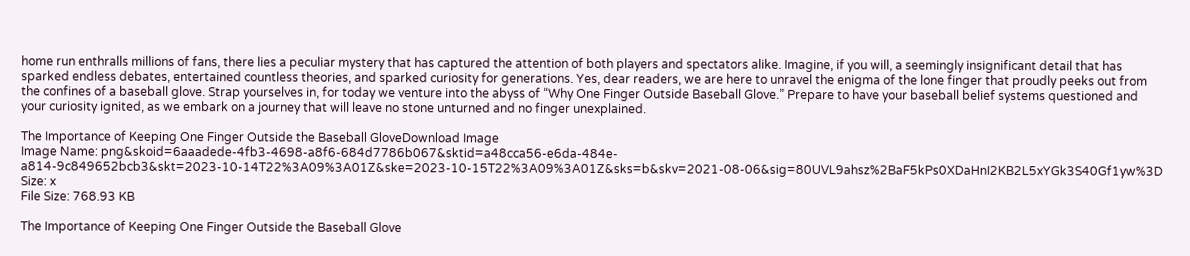home run enthralls millions of fans, there lies a peculiar mystery that has captured the attention of both players and spectators alike. Imagine, if you will, a seemingly insignificant detail that has sparked endless debates, entertained countless theories, and sparked curiosity for generations. Yes, dear readers, we are here to unravel the enigma of the lone finger that proudly peeks out from the confines of a baseball glove. Strap yourselves in, for today we venture into the abyss of “Why One Finger Outside Baseball Glove.” Prepare to have your baseball belief systems questioned and your curiosity ignited, as we embark on a journey that will leave no stone unturned and no finger unexplained.

The Importance of Keeping One Finger Outside the Baseball GloveDownload Image
Image Name: png&skoid=6aaadede-4fb3-4698-a8f6-684d7786b067&sktid=a48cca56-e6da-484e-a814-9c849652bcb3&skt=2023-10-14T22%3A09%3A01Z&ske=2023-10-15T22%3A09%3A01Z&sks=b&skv=2021-08-06&sig=80UVL9ahsz%2BaF5kPs0XDaHnI2KB2L5xYGk3S40Gf1yw%3D
Size: x
File Size: 768.93 KB

The Importance of Keeping One Finger Outside the Baseball Glove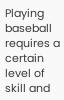Playing baseball requires a certain level of skill and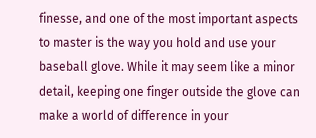finesse, and one of the most important aspects to master is the way you hold and use your baseball glove. While it may seem like a minor detail, keeping one finger outside the glove can make a world of difference in your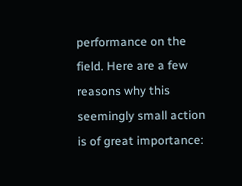performance on the field. Here are a few reasons why this seemingly small action is of great importance: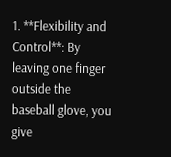1. **Flexibility and Control**: By leaving one finger outside the baseball glove, you give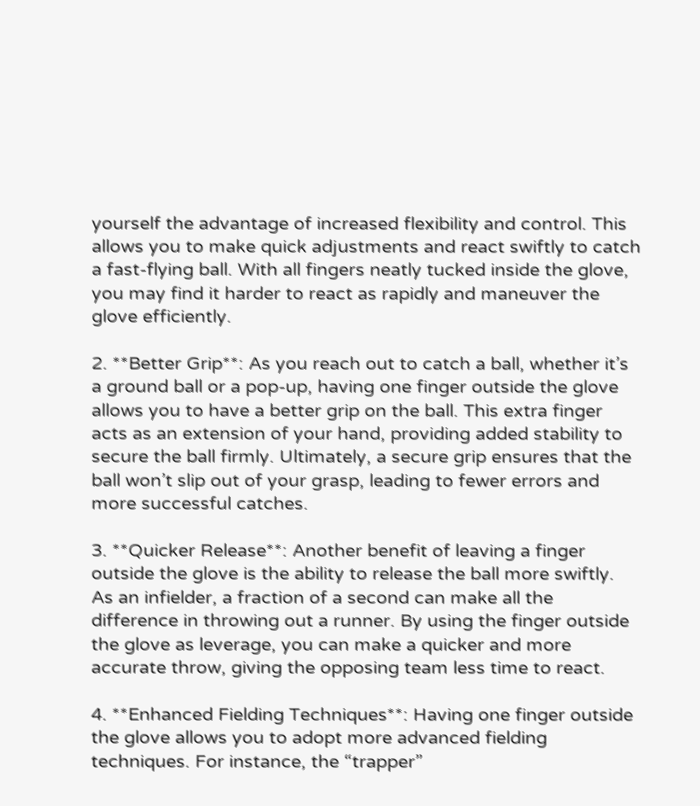yourself the advantage of increased flexibility and control. This allows you to make quick adjustments and react swiftly to catch a fast-flying ball. With all fingers neatly tucked inside the glove, you may find it harder to react as rapidly and maneuver the glove efficiently.

2. **Better Grip**: As you reach out to catch a ball, whether it’s a ground ball or a pop-up, having one finger outside the glove allows you to have a better grip on the ball. This extra finger acts as an extension of your hand, providing added stability to secure the ball firmly. Ultimately, a secure grip ensures that the ball won’t slip out of your grasp, leading to fewer errors and more successful catches.

3. **Quicker Release**: Another benefit of leaving a finger outside the glove is the ability to release the ball more swiftly. As an infielder, a fraction of a second can make all the difference in throwing out a runner. By using the finger outside the glove as leverage, you can make a quicker and more accurate throw, giving the opposing team less time to react.

4. **Enhanced Fielding Techniques**: Having one finger outside the glove allows you to adopt more advanced fielding techniques. For instance, the “trapper”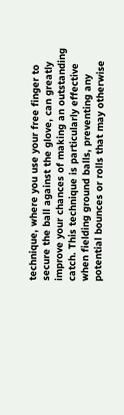technique, where you use your free finger to secure the ball against the glove, can greatly improve your chances of making an outstanding catch. This technique is particularly effective when fielding ground balls, preventing any potential bounces or rolls that may otherwise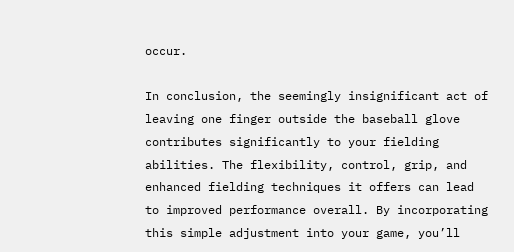occur.

In conclusion, the seemingly insignificant act of leaving one finger outside the baseball glove contributes significantly to your fielding abilities. The flexibility, control, grip, and enhanced fielding techniques it offers can lead to improved performance overall. By incorporating this simple adjustment into your game, you’ll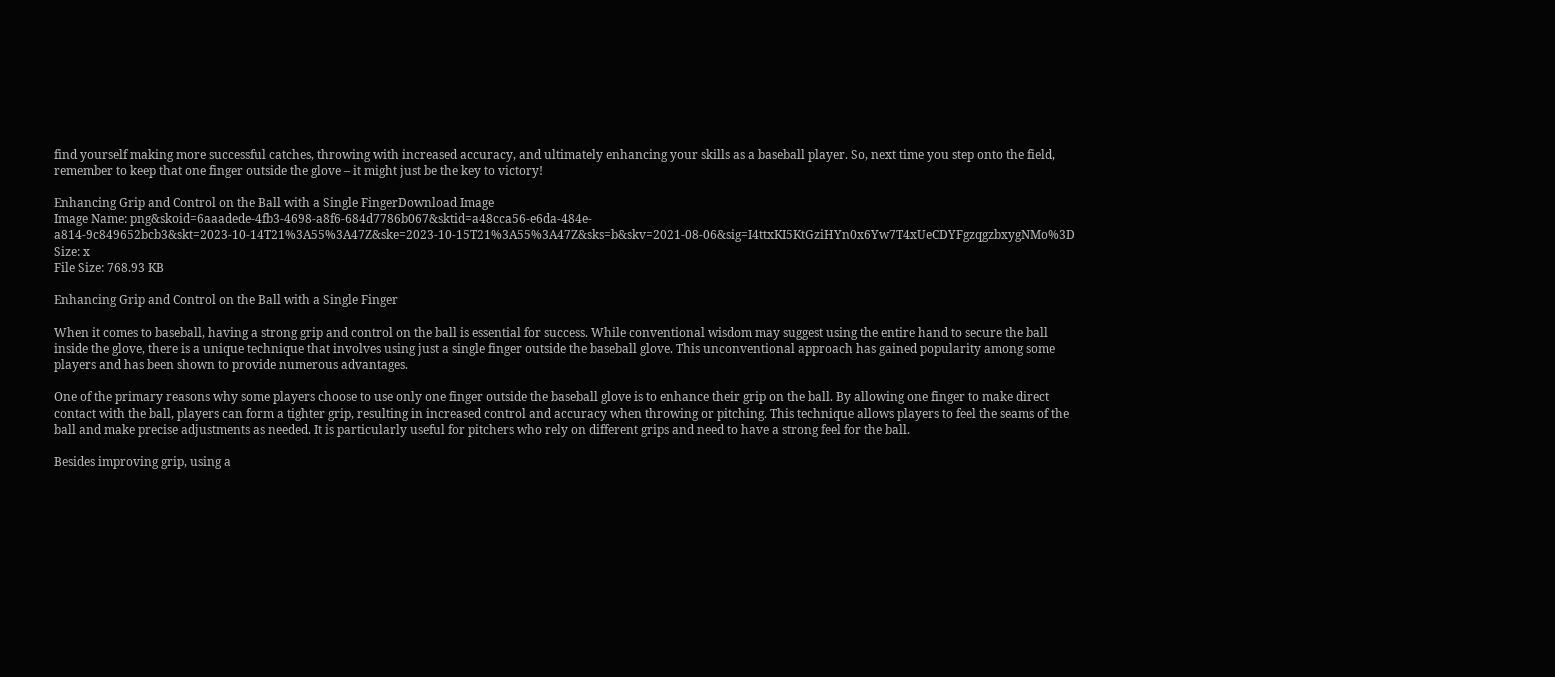find yourself making more successful catches, throwing with increased accuracy, and ultimately enhancing your skills as a baseball player. So, next time you step onto the field, remember to keep that one finger outside the glove – it might just be the key to victory!

Enhancing Grip and Control on the Ball with a Single FingerDownload Image
Image Name: png&skoid=6aaadede-4fb3-4698-a8f6-684d7786b067&sktid=a48cca56-e6da-484e-a814-9c849652bcb3&skt=2023-10-14T21%3A55%3A47Z&ske=2023-10-15T21%3A55%3A47Z&sks=b&skv=2021-08-06&sig=I4ttxKI5KtGziHYn0x6Yw7T4xUeCDYFgzqgzbxygNMo%3D
Size: x
File Size: 768.93 KB

Enhancing Grip and Control on the Ball with a Single Finger

When it comes to baseball, having a strong grip and control on the ball is essential for success. While conventional wisdom may suggest using the entire hand to secure the ball inside the glove, there is a unique technique that involves using just a single finger outside the baseball glove. This unconventional approach has gained popularity among some players and has been shown to provide numerous advantages.

One of the primary reasons why some players choose to use only one finger outside the baseball glove is to enhance their grip on the ball. By allowing one finger to make direct contact with the ball, players can form a tighter grip, resulting in increased control and accuracy when throwing or pitching. This technique allows players to feel the seams of the ball and make precise adjustments as needed. It is particularly useful for pitchers who rely on different grips and need to have a strong feel for the ball.

Besides improving grip, using a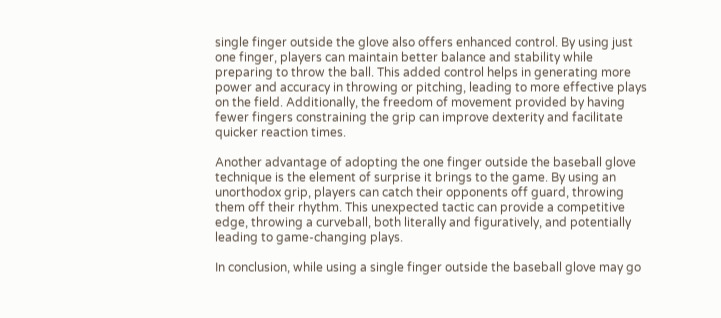single finger outside the glove also offers enhanced control. By using just one finger, players can maintain better balance and stability while preparing to throw the ball. This added control helps in generating more power and accuracy in throwing or pitching, leading to more effective plays on the field. Additionally, the freedom of movement provided by having fewer fingers constraining the grip can improve dexterity and facilitate quicker reaction times.

Another advantage of adopting the one finger outside the baseball glove technique is the element of surprise it brings to the game. By using an unorthodox grip, players can catch their opponents off guard, throwing them off their rhythm. This unexpected tactic can provide a competitive edge, throwing a curveball, both literally and figuratively, and potentially leading to game-changing plays.

In conclusion, while using a single finger outside the baseball glove may go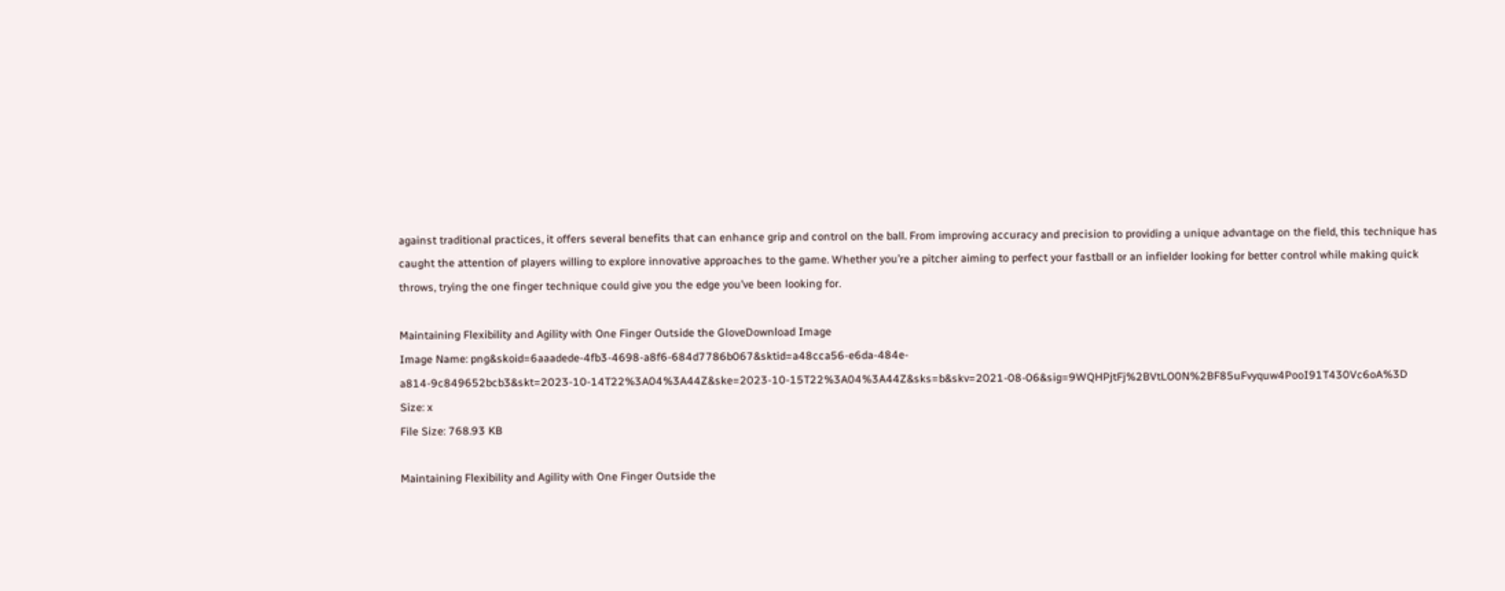against traditional practices, it offers several benefits that can enhance grip and control on the ball. From improving accuracy and precision to providing a unique advantage on the field, this technique has caught the attention of players willing to explore innovative approaches to the game. Whether you’re a pitcher aiming to perfect your fastball or an infielder looking for better control while making quick throws, trying the one finger technique could give you the edge you’ve been looking for.

Maintaining Flexibility and Agility with One Finger Outside the GloveDownload Image
Image Name: png&skoid=6aaadede-4fb3-4698-a8f6-684d7786b067&sktid=a48cca56-e6da-484e-a814-9c849652bcb3&skt=2023-10-14T22%3A04%3A44Z&ske=2023-10-15T22%3A04%3A44Z&sks=b&skv=2021-08-06&sig=9WQHPjtFj%2BVtLO0N%2BF85uFvyquw4PooI91T430Vc6oA%3D
Size: x
File Size: 768.93 KB

Maintaining Flexibility and Agility with One Finger Outside the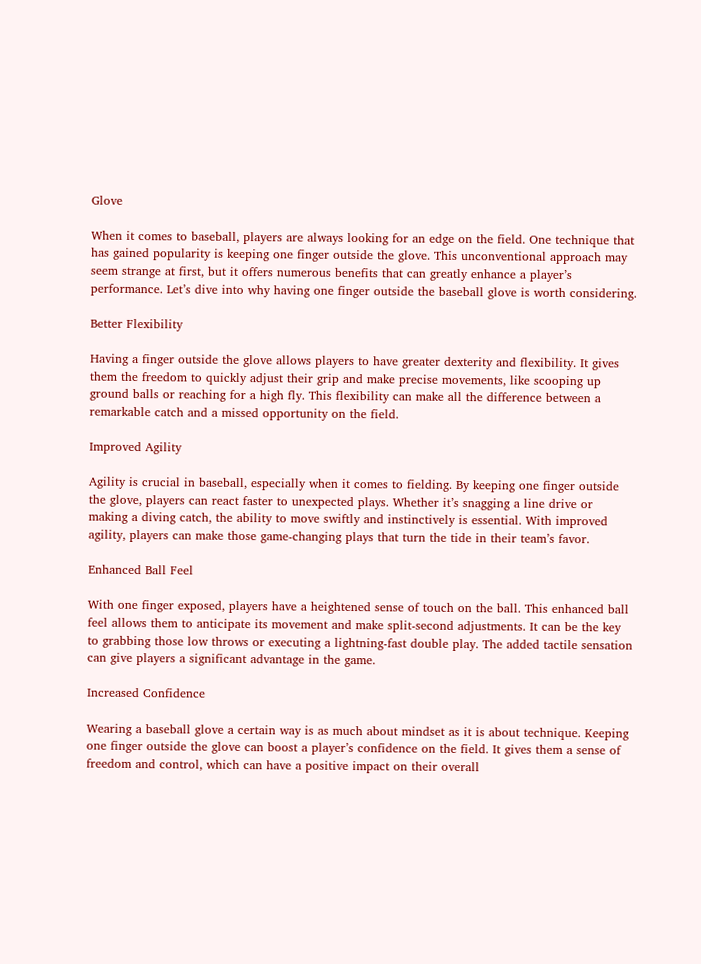Glove

When it comes to baseball, players are always looking for an edge on the field. One technique that has gained popularity is keeping one finger outside the glove. This unconventional approach may seem strange at first, but it offers numerous benefits that can greatly enhance a player’s performance. Let’s dive into why having one finger outside the baseball glove is worth considering.

Better Flexibility

Having a finger outside the glove allows players to have greater dexterity and flexibility. It gives them the freedom to quickly adjust their grip and make precise movements, like scooping up ground balls or reaching for a high fly. This flexibility can make all the difference between a remarkable catch and a missed opportunity on the field.

Improved Agility

Agility is crucial in baseball, especially when it comes to fielding. By keeping one finger outside the glove, players can react faster to unexpected plays. Whether it’s snagging a line drive or making a diving catch, the ability to move swiftly and instinctively is essential. With improved agility, players can make those game-changing plays that turn the tide in their team’s favor.

Enhanced Ball Feel

With one finger exposed, players have a heightened sense of touch on the ball. This enhanced ball feel allows them to anticipate its movement and make split-second adjustments. It can be the key to grabbing those low throws or executing a lightning-fast double play. The added tactile sensation can give players a significant advantage in the game.

Increased Confidence

Wearing a baseball glove a certain way is as much about mindset as it is about technique. Keeping one finger outside the glove can boost a player’s confidence on the field. It gives them a sense of freedom and control, which can have a positive impact on their overall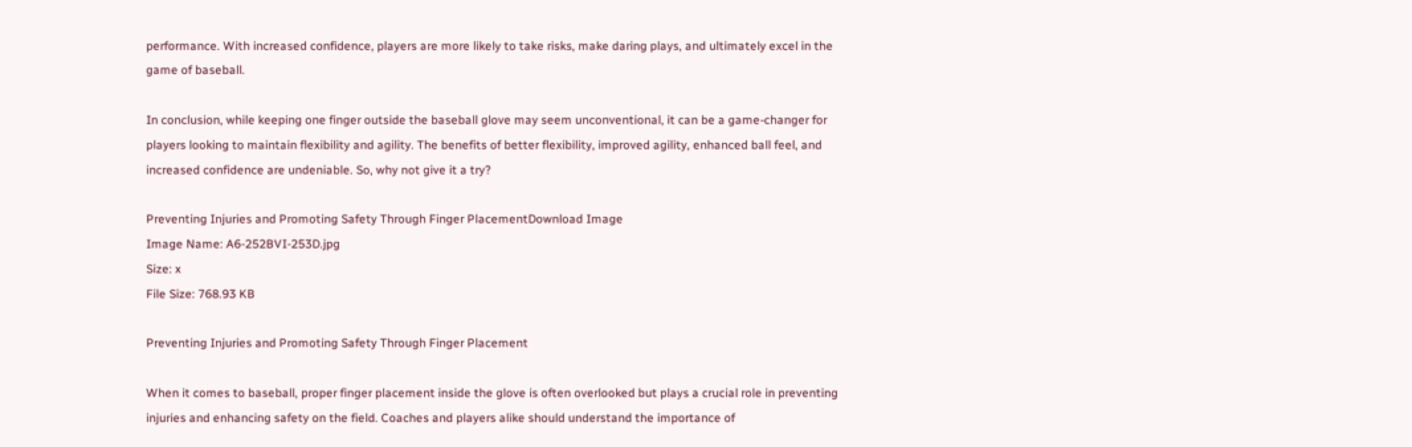performance. With increased confidence, players are more likely to take risks, make daring plays, and ultimately excel in the game of baseball.

In conclusion, while keeping one finger outside the baseball glove may seem unconventional, it can be a game-changer for players looking to maintain flexibility and agility. The benefits of better flexibility, improved agility, enhanced ball feel, and increased confidence are undeniable. So, why not give it a try?

Preventing Injuries and Promoting Safety Through Finger PlacementDownload Image
Image Name: A6-252BVI-253D.jpg
Size: x
File Size: 768.93 KB

Preventing Injuries and Promoting Safety Through Finger Placement

When it comes to baseball, proper finger placement inside the glove is often overlooked but plays a crucial role in preventing injuries and enhancing safety on the field. Coaches and players alike should understand the importance of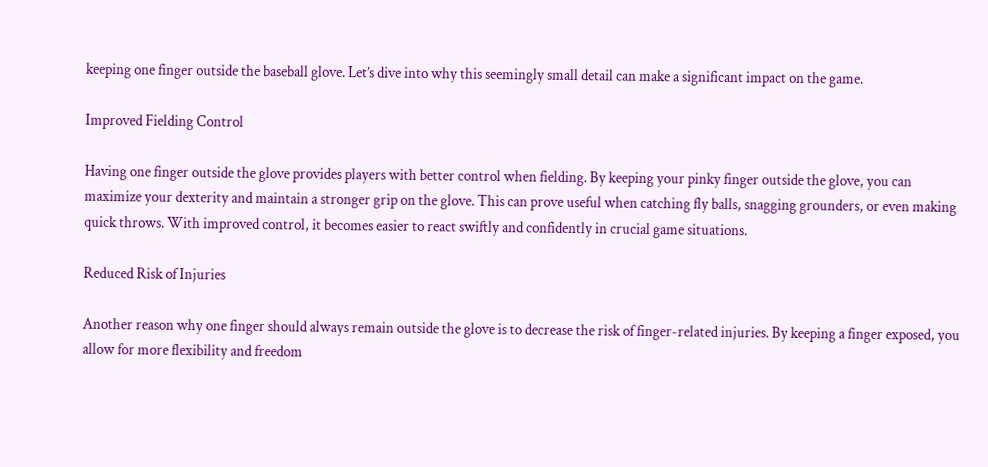keeping one finger outside the baseball glove. Let’s dive into why this seemingly small detail can make a significant impact on the game.

Improved Fielding Control

Having one finger outside the glove provides players with better control when fielding. By keeping your pinky finger outside the glove, you can maximize your dexterity and maintain a stronger grip on the glove. This can prove useful when catching fly balls, snagging grounders, or even making quick throws. With improved control, it becomes easier to react swiftly and confidently in crucial game situations.

Reduced Risk of Injuries

Another reason why one finger should always remain outside the glove is to decrease the risk of finger-related injuries. By keeping a finger exposed, you allow for more flexibility and freedom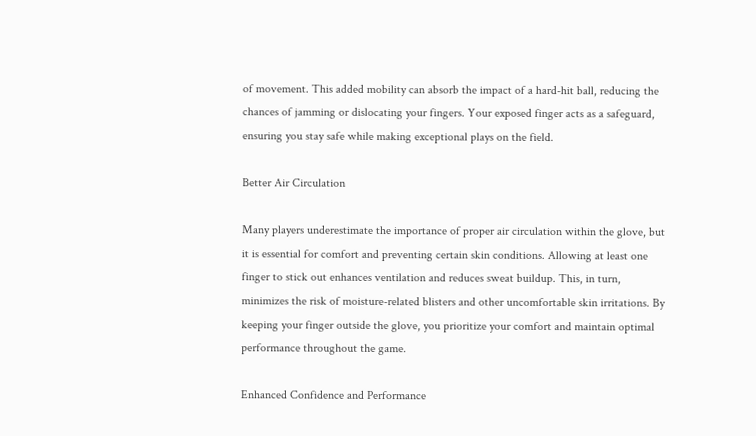of movement. This added mobility can absorb the impact of a hard-hit ball, reducing the chances of jamming or dislocating your fingers. Your exposed finger acts as a safeguard, ensuring you stay safe while making exceptional plays on the field.

Better Air Circulation

Many players underestimate the importance of proper air circulation within the glove, but it is essential for comfort and preventing certain skin conditions. Allowing at least one finger to stick out enhances ventilation and reduces sweat buildup. This, in turn, minimizes the risk of moisture-related blisters and other uncomfortable skin irritations. By keeping your finger outside the glove, you prioritize your comfort and maintain optimal performance throughout the game.

Enhanced Confidence and Performance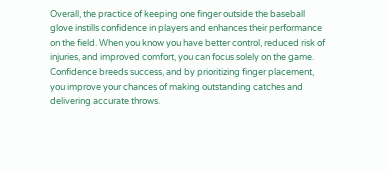Overall, the practice of keeping one finger outside the baseball glove instills confidence in players and enhances their performance on the field. When you know you have better control, reduced risk of injuries, and improved comfort, you can focus solely on the game. Confidence breeds success, and by prioritizing finger placement, you improve your chances of making outstanding catches and delivering accurate throws.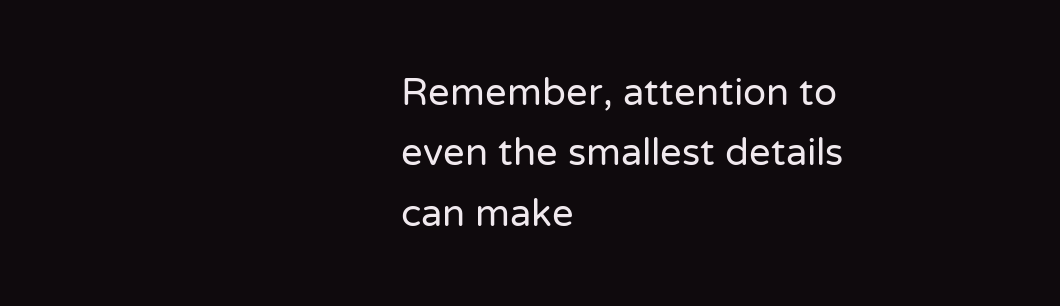Remember, attention to even the smallest details can make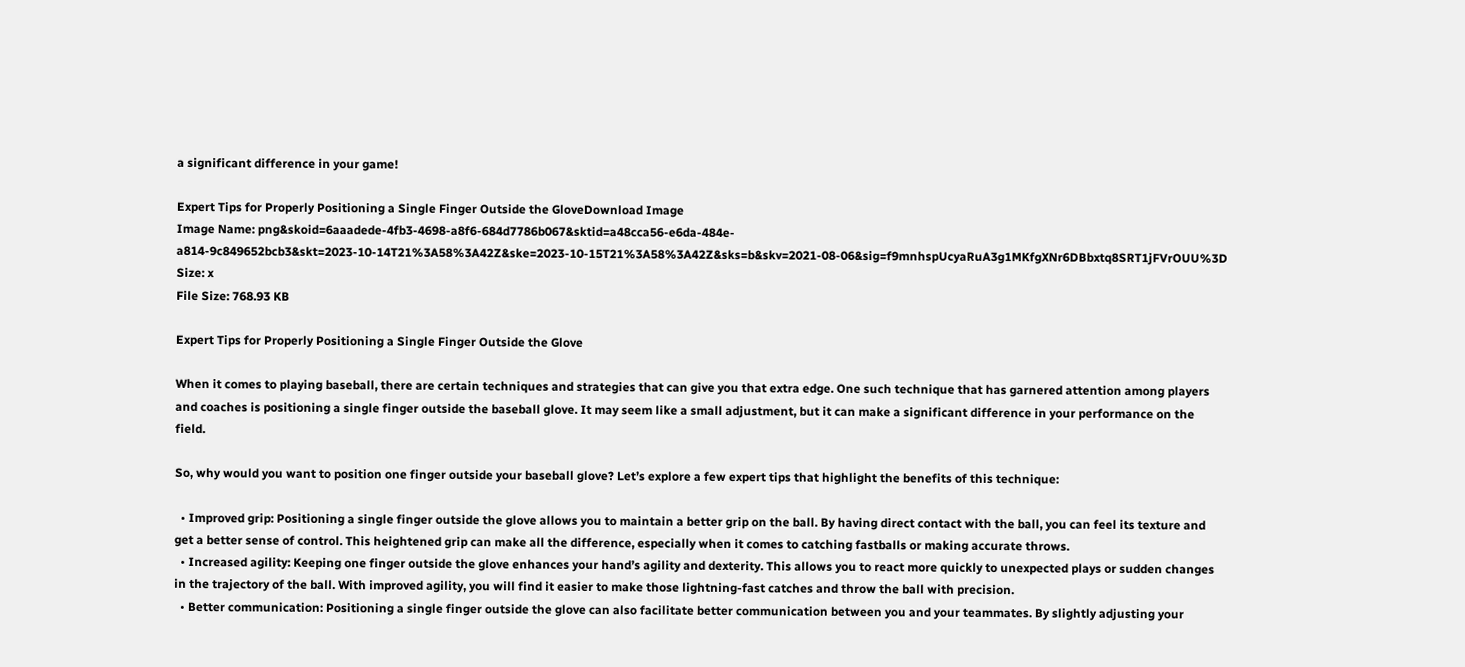a significant difference in your game!

Expert Tips for Properly Positioning a Single Finger Outside the GloveDownload Image
Image Name: png&skoid=6aaadede-4fb3-4698-a8f6-684d7786b067&sktid=a48cca56-e6da-484e-a814-9c849652bcb3&skt=2023-10-14T21%3A58%3A42Z&ske=2023-10-15T21%3A58%3A42Z&sks=b&skv=2021-08-06&sig=f9mnhspUcyaRuA3g1MKfgXNr6DBbxtq8SRT1jFVrOUU%3D
Size: x
File Size: 768.93 KB

Expert Tips for Properly Positioning a Single Finger Outside the Glove

When it comes to playing baseball, there are certain techniques and strategies that can give you that extra edge. One such technique that has garnered attention among players and coaches is positioning a single finger outside the baseball glove. It may seem like a small adjustment, but it can make a significant difference in your performance on the field.

So, why would you want to position one finger outside your baseball glove? Let’s explore a few expert tips that highlight the benefits of this technique:

  • Improved grip: Positioning a single finger outside the glove allows you to maintain a better grip on the ball. By having direct contact with the ball, you can feel its texture and get a better sense of control. This heightened grip can make all the difference, especially when it comes to catching fastballs or making accurate throws.
  • Increased agility: Keeping one finger outside the glove enhances your hand’s agility and dexterity. This allows you to react more quickly to unexpected plays or sudden changes in the trajectory of the ball. With improved agility, you will find it easier to make those lightning-fast catches and throw the ball with precision.
  • Better communication: Positioning a single finger outside the glove can also facilitate better communication between you and your teammates. By slightly adjusting your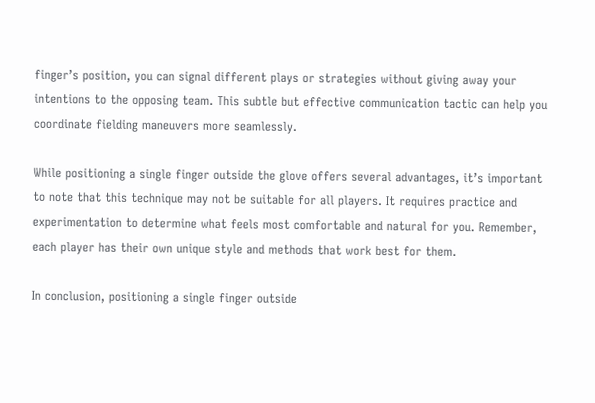finger’s position, you can signal different plays or strategies without giving away your intentions to the opposing team. This subtle but effective communication tactic can help you coordinate fielding maneuvers more seamlessly.

While positioning a single finger outside the glove offers several advantages, it’s important to note that this technique may not be suitable for all players. It requires practice and experimentation to determine what feels most comfortable and natural for you. Remember, each player has their own unique style and methods that work best for them.

In conclusion, positioning a single finger outside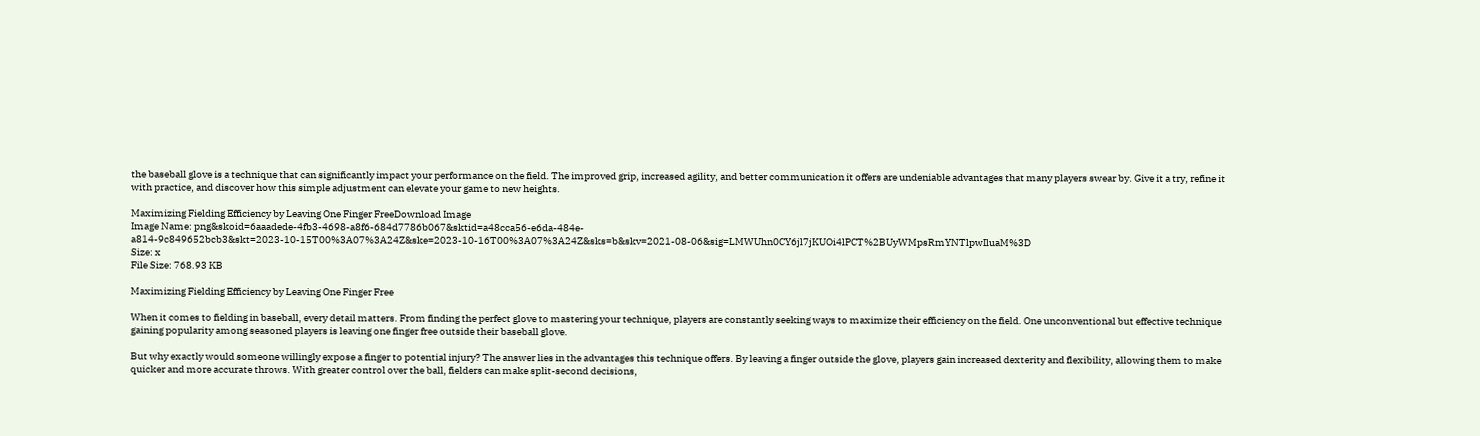the baseball glove is a technique that can significantly impact your performance on the field. The improved grip, increased agility, and better communication it offers are undeniable advantages that many players swear by. Give it a try, refine it with practice, and discover how this simple adjustment can elevate your game to new heights.

Maximizing Fielding Efficiency by Leaving One Finger FreeDownload Image
Image Name: png&skoid=6aaadede-4fb3-4698-a8f6-684d7786b067&sktid=a48cca56-e6da-484e-a814-9c849652bcb3&skt=2023-10-15T00%3A07%3A24Z&ske=2023-10-16T00%3A07%3A24Z&sks=b&skv=2021-08-06&sig=LMWUhn0CY6jl7jKUOi4lPCT%2BUyWMpsRmYNTlpwIluaM%3D
Size: x
File Size: 768.93 KB

Maximizing Fielding Efficiency by Leaving One Finger Free

When it comes to fielding in baseball, every detail matters. From finding the perfect glove to mastering your technique, players are constantly seeking ways to maximize their efficiency on the field. One unconventional but effective technique gaining popularity among seasoned players is leaving one finger free outside their baseball glove.

But why exactly would someone willingly expose a finger to potential injury? The answer lies in the advantages this technique offers. By leaving a finger outside the glove, players gain increased dexterity and flexibility, allowing them to make quicker and more accurate throws. With greater control over the ball, fielders can make split-second decisions,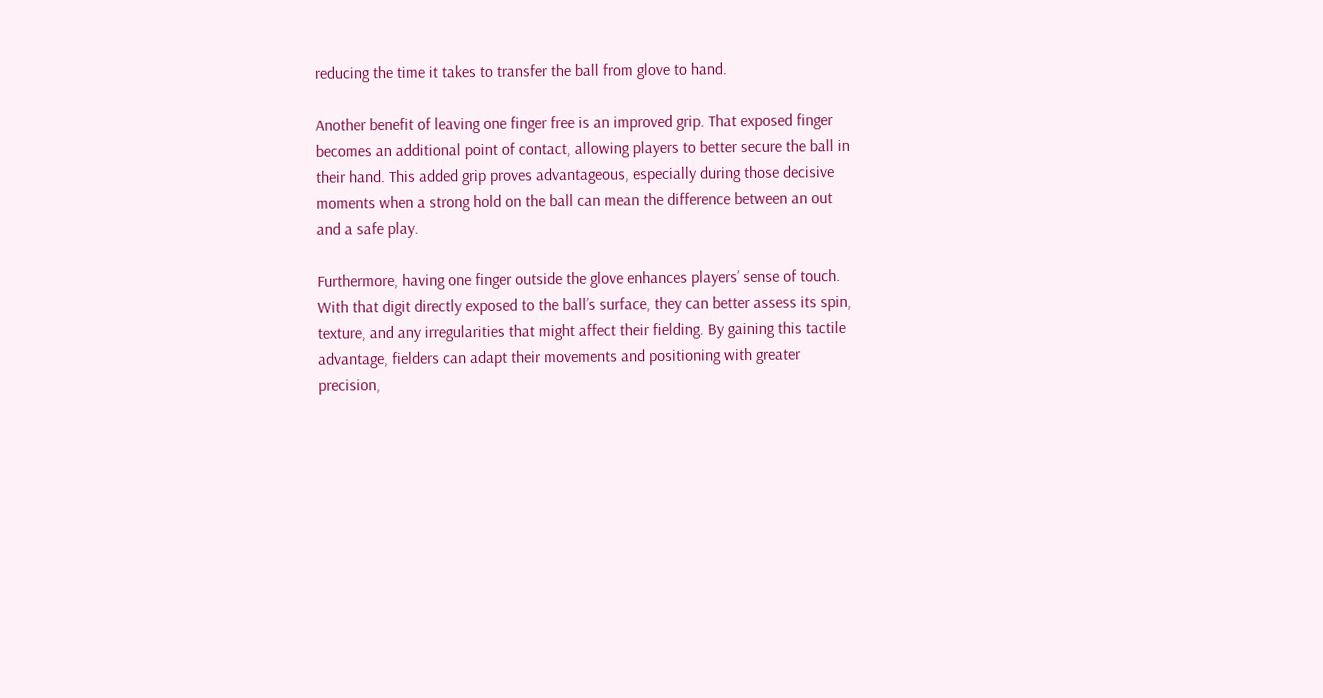reducing the time it takes to transfer the ball from glove to hand.

Another benefit of leaving one finger free is an improved grip. That exposed finger becomes an additional point of contact, allowing players to better secure the ball in their hand. This added grip proves advantageous, especially during those decisive moments when a strong hold on the ball can mean the difference between an out and a safe play.

Furthermore, having one finger outside the glove enhances players’ sense of touch. With that digit directly exposed to the ball’s surface, they can better assess its spin, texture, and any irregularities that might affect their fielding. By gaining this tactile advantage, fielders can adapt their movements and positioning with greater precision,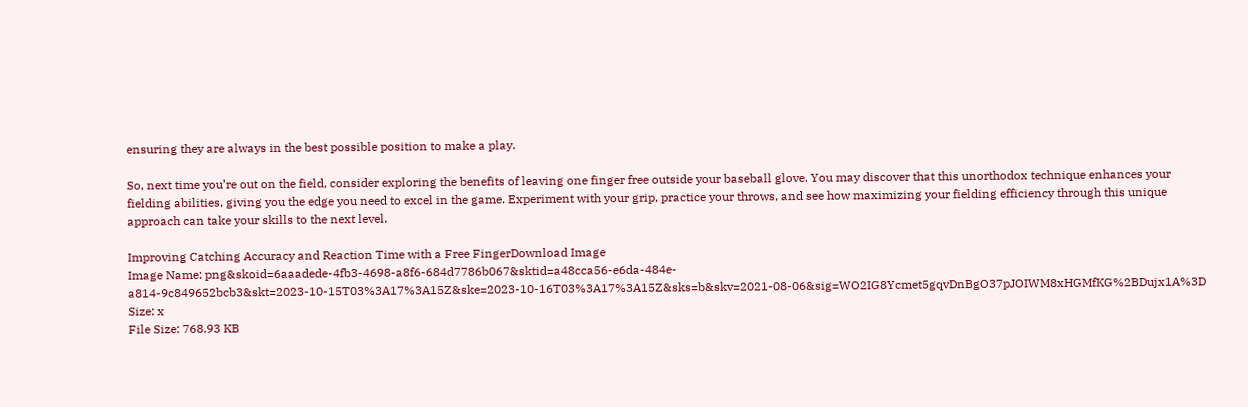ensuring they are always in the best possible position to make a play.

So, next time you’re out on the field, consider exploring the benefits of leaving one finger free outside your baseball glove. You may discover that this unorthodox technique enhances your fielding abilities, giving you the edge you need to excel in the game. Experiment with your grip, practice your throws, and see how maximizing your fielding efficiency through this unique approach can take your skills to the next level.

Improving Catching Accuracy and Reaction Time with a Free FingerDownload Image
Image Name: png&skoid=6aaadede-4fb3-4698-a8f6-684d7786b067&sktid=a48cca56-e6da-484e-a814-9c849652bcb3&skt=2023-10-15T03%3A17%3A15Z&ske=2023-10-16T03%3A17%3A15Z&sks=b&skv=2021-08-06&sig=WO2IG8Ycmet5gqvDnBgO37pJOIWM8xHGMfKG%2BDujx1A%3D
Size: x
File Size: 768.93 KB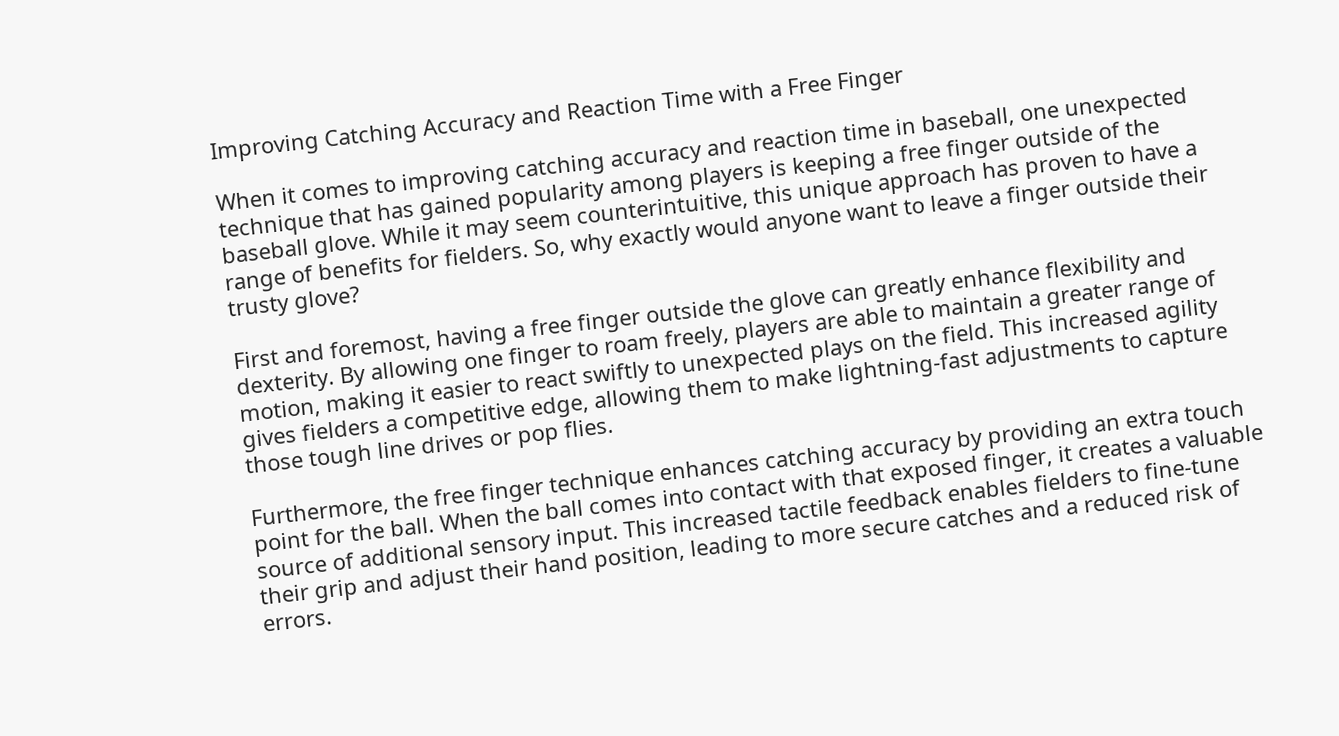Improving Catching Accuracy and Reaction Time with a Free Finger

When it comes to improving catching accuracy and reaction time in baseball, one unexpected technique that has gained popularity among players is keeping a free finger outside of the baseball glove. While it may seem counterintuitive, this unique approach has proven to have a range of benefits for fielders. So, why exactly would anyone want to leave a finger outside their trusty glove?

First and foremost, having a free finger outside the glove can greatly enhance flexibility and dexterity. By allowing one finger to roam freely, players are able to maintain a greater range of motion, making it easier to react swiftly to unexpected plays on the field. This increased agility gives fielders a competitive edge, allowing them to make lightning-fast adjustments to capture those tough line drives or pop flies.

Furthermore, the free finger technique enhances catching accuracy by providing an extra touch point for the ball. When the ball comes into contact with that exposed finger, it creates a valuable source of additional sensory input. This increased tactile feedback enables fielders to fine-tune their grip and adjust their hand position, leading to more secure catches and a reduced risk of errors.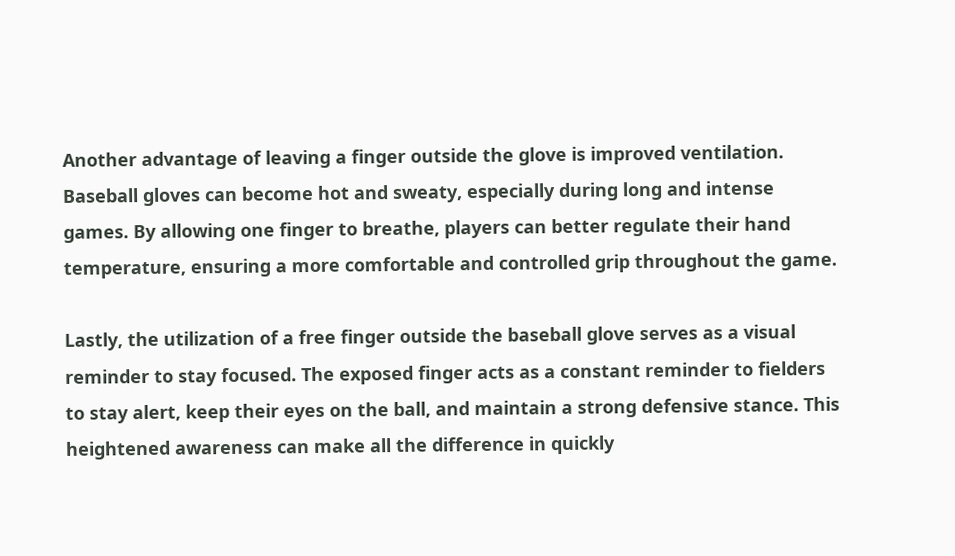Another advantage of leaving a finger outside the glove is improved ventilation. Baseball gloves can become hot and sweaty, especially during long and intense games. By allowing one finger to breathe, players can better regulate their hand temperature, ensuring a more comfortable and controlled grip throughout the game.

Lastly, the utilization of a free finger outside the baseball glove serves as a visual reminder to stay focused. The exposed finger acts as a constant reminder to fielders to stay alert, keep their eyes on the ball, and maintain a strong defensive stance. This heightened awareness can make all the difference in quickly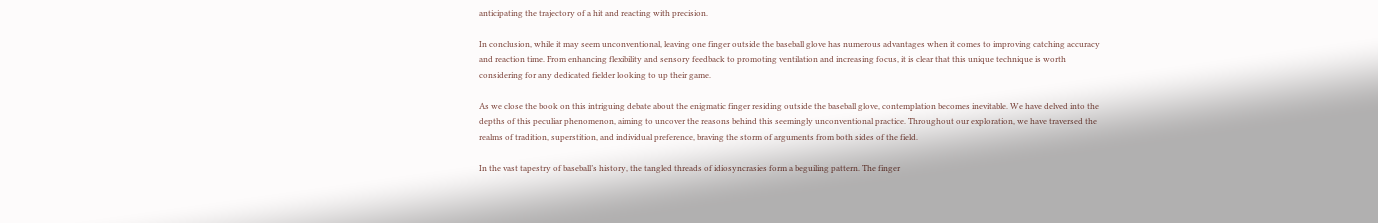anticipating the trajectory of a hit and reacting with precision.

In conclusion, while it may seem unconventional, leaving one finger outside the baseball glove has numerous advantages when it comes to improving catching accuracy and reaction time. From enhancing flexibility and sensory feedback to promoting ventilation and increasing focus, it is clear that this unique technique is worth considering for any dedicated fielder looking to up their game.

As we close the book on this intriguing debate about the enigmatic finger residing outside the baseball glove, contemplation becomes inevitable. We have delved into the depths of this peculiar phenomenon, aiming to uncover the reasons behind this seemingly unconventional practice. Throughout our exploration, we have traversed the realms of tradition, superstition, and individual preference, braving the storm of arguments from both sides of the field.

In the vast tapestry of baseball’s history, the tangled threads of idiosyncrasies form a beguiling pattern. The finger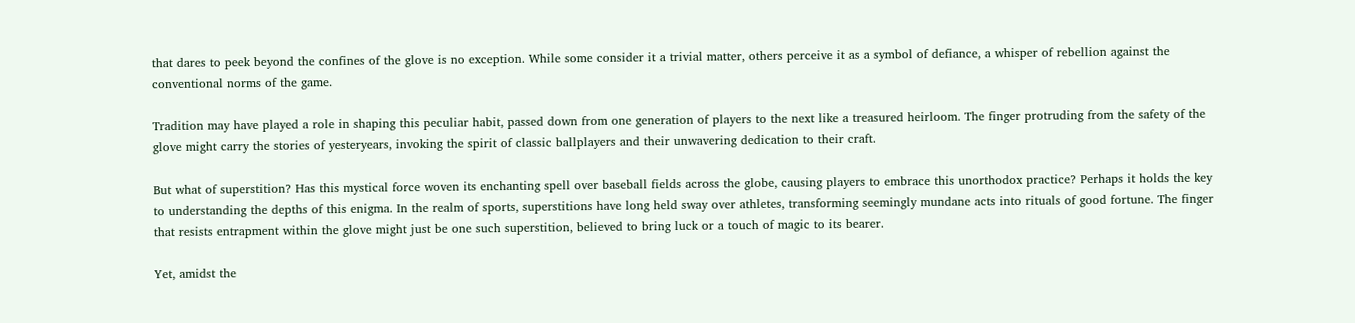that dares to peek beyond the confines of the glove is no exception. While some consider it a trivial matter, others perceive it as a symbol of defiance, a whisper of rebellion against the conventional norms of the game.

Tradition may have played a role in shaping this peculiar habit, passed down from one generation of players to the next like a treasured heirloom. The finger protruding from the safety of the glove might carry the stories of yesteryears, invoking the spirit of classic ballplayers and their unwavering dedication to their craft.

But what of superstition? Has this mystical force woven its enchanting spell over baseball fields across the globe, causing players to embrace this unorthodox practice? Perhaps it holds the key to understanding the depths of this enigma. In the realm of sports, superstitions have long held sway over athletes, transforming seemingly mundane acts into rituals of good fortune. The finger that resists entrapment within the glove might just be one such superstition, believed to bring luck or a touch of magic to its bearer.

Yet, amidst the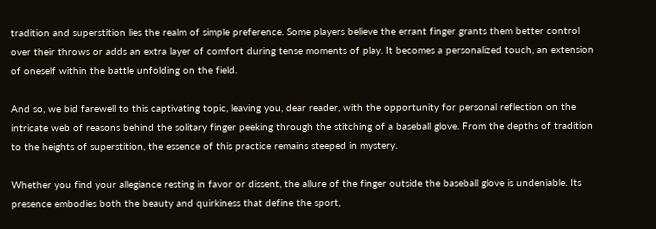tradition and superstition lies the realm of simple preference. Some players believe the errant finger grants them better control over their throws or adds an extra layer of comfort during tense moments of play. It becomes a personalized touch, an extension of oneself within the battle unfolding on the field.

And so, we bid farewell to this captivating topic, leaving you, dear reader, with the opportunity for personal reflection on the intricate web of reasons behind the solitary finger peeking through the stitching of a baseball glove. From the depths of tradition to the heights of superstition, the essence of this practice remains steeped in mystery.

Whether you find your allegiance resting in favor or dissent, the allure of the finger outside the baseball glove is undeniable. Its presence embodies both the beauty and quirkiness that define the sport,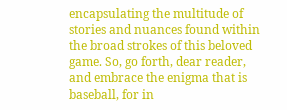encapsulating the multitude of stories and nuances found within the broad strokes of this beloved game. So, go forth, dear reader, and embrace the enigma that is baseball, for in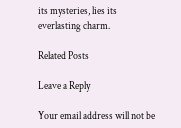its mysteries, lies its everlasting charm.

Related Posts

Leave a Reply

Your email address will not be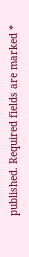published. Required fields are marked *